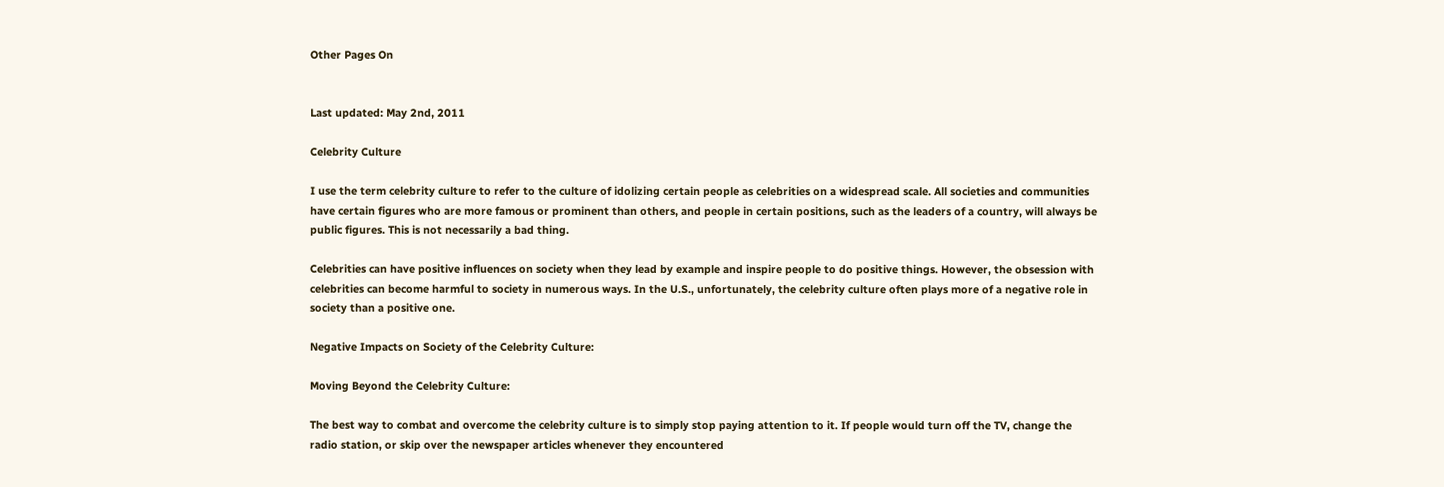Other Pages On


Last updated: May 2nd, 2011

Celebrity Culture

I use the term celebrity culture to refer to the culture of idolizing certain people as celebrities on a widespread scale. All societies and communities have certain figures who are more famous or prominent than others, and people in certain positions, such as the leaders of a country, will always be public figures. This is not necessarily a bad thing.

Celebrities can have positive influences on society when they lead by example and inspire people to do positive things. However, the obsession with celebrities can become harmful to society in numerous ways. In the U.S., unfortunately, the celebrity culture often plays more of a negative role in society than a positive one.

Negative Impacts on Society of the Celebrity Culture:

Moving Beyond the Celebrity Culture:

The best way to combat and overcome the celebrity culture is to simply stop paying attention to it. If people would turn off the TV, change the radio station, or skip over the newspaper articles whenever they encountered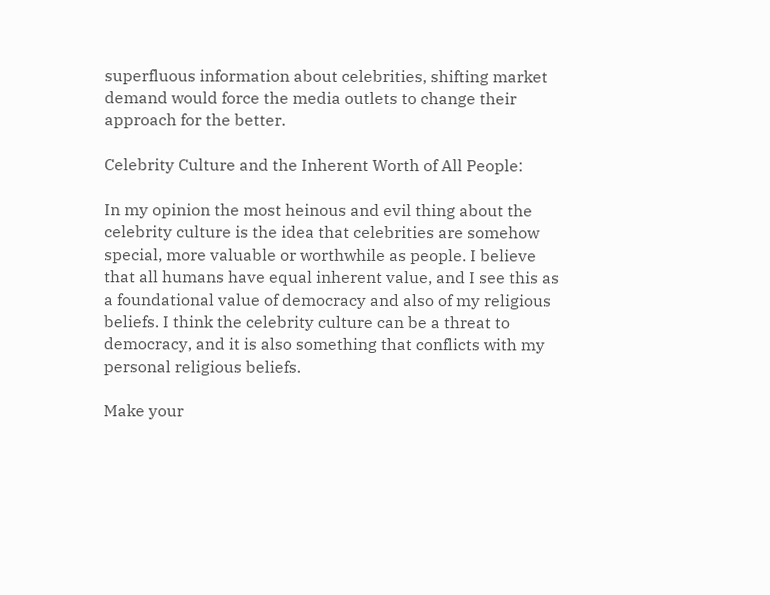superfluous information about celebrities, shifting market demand would force the media outlets to change their approach for the better.

Celebrity Culture and the Inherent Worth of All People:

In my opinion the most heinous and evil thing about the celebrity culture is the idea that celebrities are somehow special, more valuable or worthwhile as people. I believe that all humans have equal inherent value, and I see this as a foundational value of democracy and also of my religious beliefs. I think the celebrity culture can be a threat to democracy, and it is also something that conflicts with my personal religious beliefs.

Make your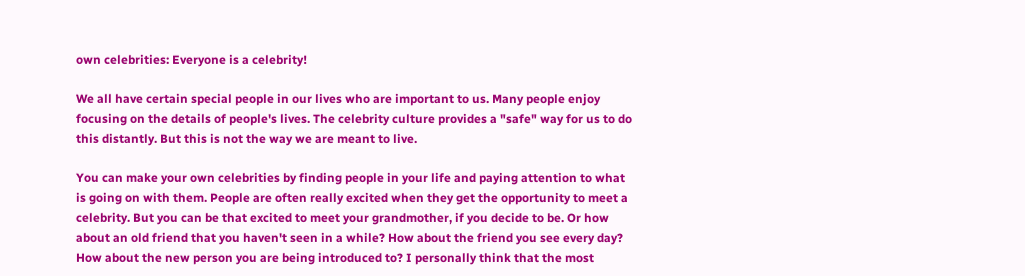own celebrities: Everyone is a celebrity!

We all have certain special people in our lives who are important to us. Many people enjoy focusing on the details of people's lives. The celebrity culture provides a "safe" way for us to do this distantly. But this is not the way we are meant to live.

You can make your own celebrities by finding people in your life and paying attention to what is going on with them. People are often really excited when they get the opportunity to meet a celebrity. But you can be that excited to meet your grandmother, if you decide to be. Or how about an old friend that you haven't seen in a while? How about the friend you see every day? How about the new person you are being introduced to? I personally think that the most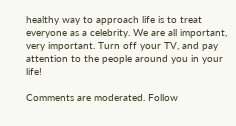healthy way to approach life is to treat everyone as a celebrity. We are all important, very important. Turn off your TV, and pay attention to the people around you in your life!

Comments are moderated. Follow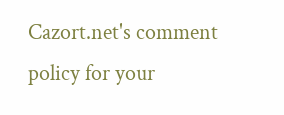Cazort.net's comment policy for your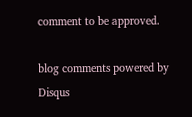comment to be approved.

blog comments powered by Disqus